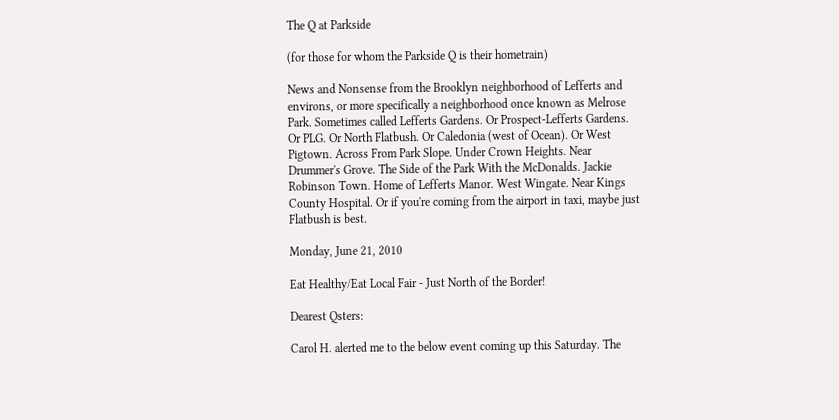The Q at Parkside

(for those for whom the Parkside Q is their hometrain)

News and Nonsense from the Brooklyn neighborhood of Lefferts and environs, or more specifically a neighborhood once known as Melrose Park. Sometimes called Lefferts Gardens. Or Prospect-Lefferts Gardens. Or PLG. Or North Flatbush. Or Caledonia (west of Ocean). Or West Pigtown. Across From Park Slope. Under Crown Heights. Near Drummer's Grove. The Side of the Park With the McDonalds. Jackie Robinson Town. Home of Lefferts Manor. West Wingate. Near Kings County Hospital. Or if you're coming from the airport in taxi, maybe just Flatbush is best.

Monday, June 21, 2010

Eat Healthy/Eat Local Fair - Just North of the Border!

Dearest Qsters:

Carol H. alerted me to the below event coming up this Saturday. The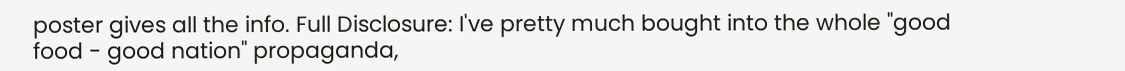poster gives all the info. Full Disclosure: I've pretty much bought into the whole "good food - good nation" propaganda,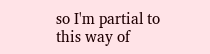so I'm partial to this way of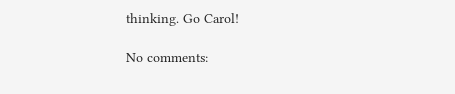thinking. Go Carol!

No comments: